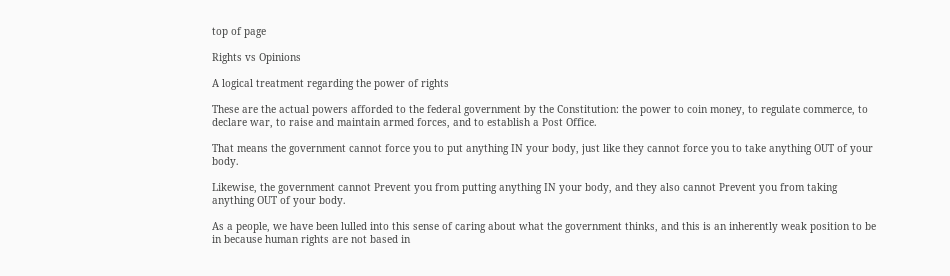top of page

Rights vs Opinions

A logical treatment regarding the power of rights

These are the actual powers afforded to the federal government by the Constitution: the power to coin money, to regulate commerce, to declare war, to raise and maintain armed forces, and to establish a Post Office.

That means the government cannot force you to put anything IN your body, just like they cannot force you to take anything OUT of your body.

Likewise, the government cannot Prevent you from putting anything IN your body, and they also cannot Prevent you from taking anything OUT of your body.

As a people, we have been lulled into this sense of caring about what the government thinks, and this is an inherently weak position to be in because human rights are not based in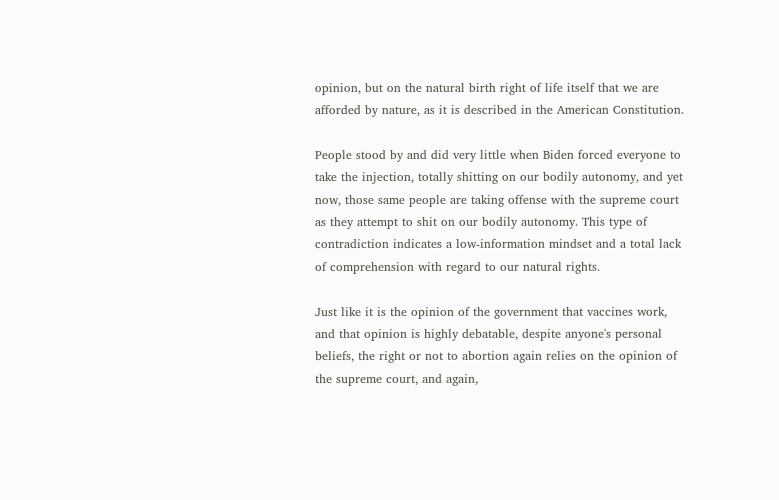opinion, but on the natural birth right of life itself that we are afforded by nature, as it is described in the American Constitution.

People stood by and did very little when Biden forced everyone to take the injection, totally shitting on our bodily autonomy, and yet now, those same people are taking offense with the supreme court as they attempt to shit on our bodily autonomy. This type of contradiction indicates a low-information mindset and a total lack of comprehension with regard to our natural rights.

Just like it is the opinion of the government that vaccines work, and that opinion is highly debatable, despite anyone's personal beliefs, the right or not to abortion again relies on the opinion of the supreme court, and again,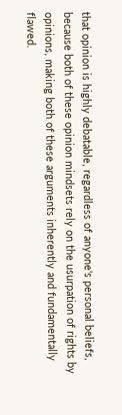that opinion is highly debatable, regardless of anyone's personal beliefs, because both of these opinion mindsets rely on the usurpation of rights by opinions, making both of these arguments inherently and fundamentally flawed.